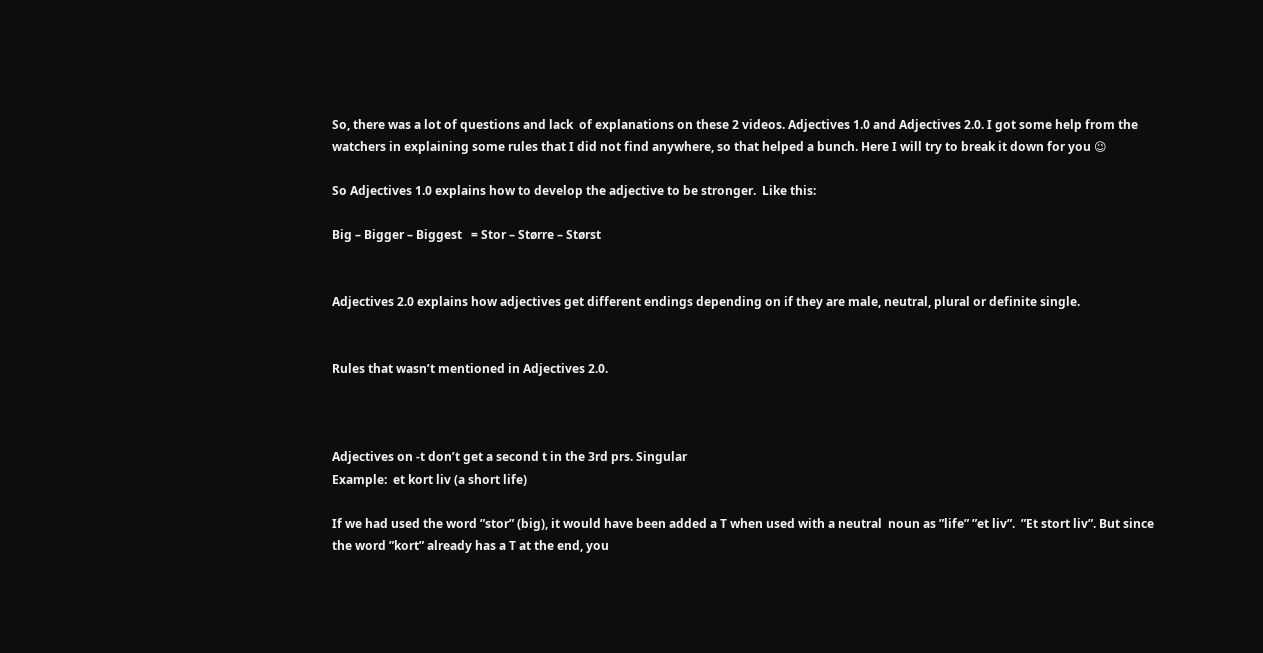So, there was a lot of questions and lack  of explanations on these 2 videos. Adjectives 1.0 and Adjectives 2.0. I got some help from the watchers in explaining some rules that I did not find anywhere, so that helped a bunch. Here I will try to break it down for you 😉

So Adjectives 1.0 explains how to develop the adjective to be stronger.  Like this:

Big – Bigger – Biggest   = Stor – Større – Størst


Adjectives 2.0 explains how adjectives get different endings depending on if they are male, neutral, plural or definite single.


Rules that wasn’t mentioned in Adjectives 2.0.



Adjectives on -t don’t get a second t in the 3rd prs. Singular
Example:  et kort liv (a short life)

If we had used the word ”stor” (big), it would have been added a T when used with a neutral  noun as ”life” ”et liv”.  ”Et stort liv”. But since the word ”kort” already has a T at the end, you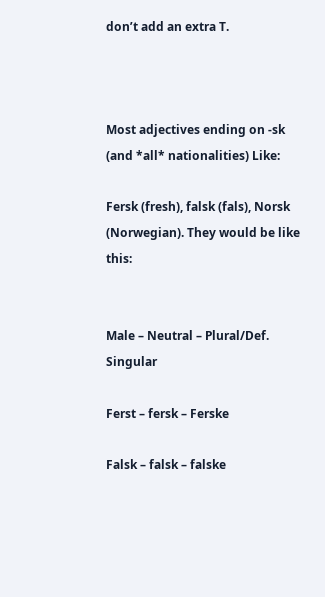don’t add an extra T.



Most adjectives ending on -sk (and *all* nationalities) Like:

Fersk (fresh), falsk (fals), Norsk (Norwegian). They would be like this:


Male – Neutral – Plural/Def. Singular

Ferst – fersk – Ferske

Falsk – falsk – falske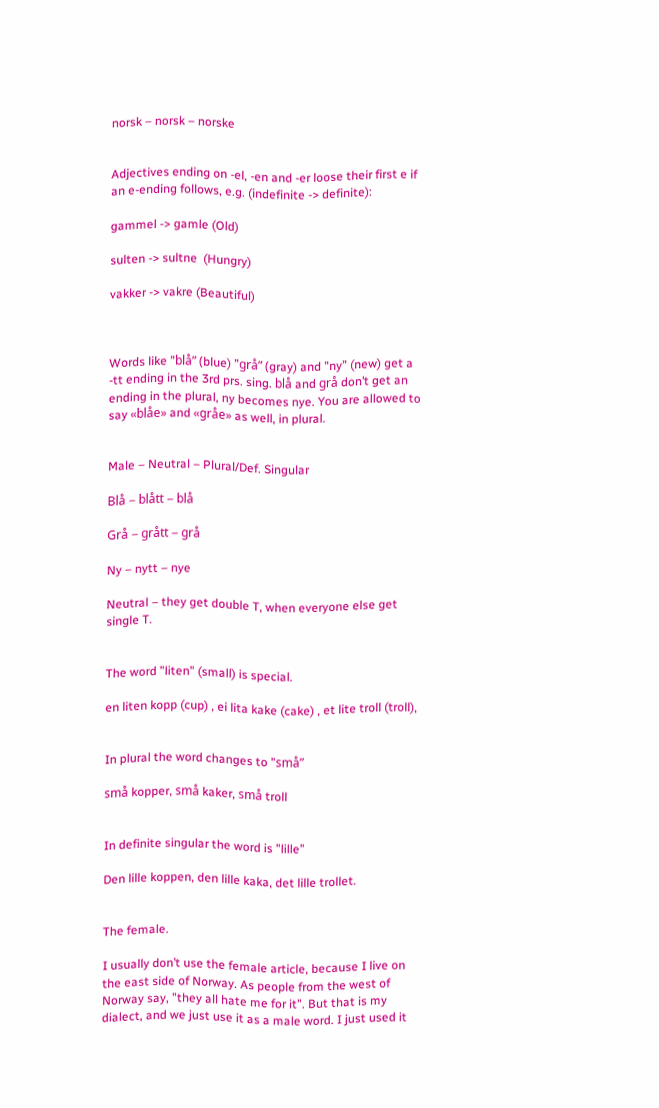norsk – norsk – norske


Adjectives ending on -el, -en and -er loose their first e if an e-ending follows, e.g. (indefinite -> definite):

gammel -> gamle (Old)

sulten -> sultne  (Hungry)

vakker -> vakre (Beautiful)



Words like ”blå” (blue) ”grå” (gray) and ”ny” (new) get a -tt ending in the 3rd prs. sing. blå and grå don’t get an ending in the plural, ny becomes nye. You are allowed to say «blåe» and «gråe» as well, in plural.


Male – Neutral – Plural/Def. Singular

Blå – blått – blå

Grå – grått – grå

Ny – nytt – nye

Neutral – they get double T, when everyone else get single T.


The word ”liten” (small) is special.

en liten kopp (cup) , ei lita kake (cake) , et lite troll (troll),


In plural the word changes to ”små”

små kopper, små kaker, små troll


In definite singular the word is ”lille”

Den lille koppen, den lille kaka, det lille trollet.


The female.

I usually don’t use the female article, because I live on the east side of Norway. As people from the west of Norway say, ”they all hate me for it”. But that is my dialect, and we just use it as a male word. I just used it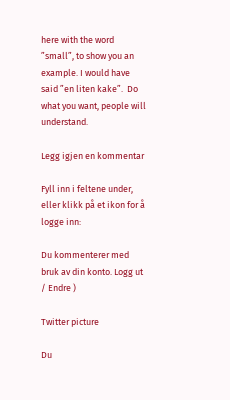here with the word ”small”, to show you an example. I would have said ”en liten kake”.  Do what you want, people will understand.

Legg igjen en kommentar

Fyll inn i feltene under, eller klikk på et ikon for å logge inn:

Du kommenterer med bruk av din konto. Logg ut / Endre )

Twitter picture

Du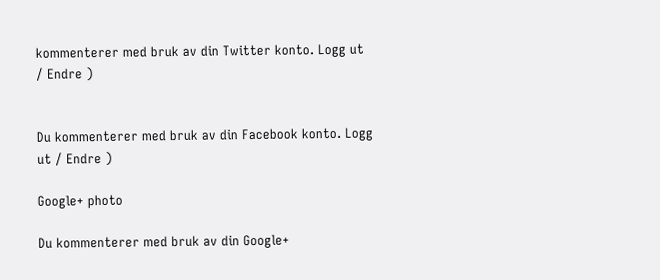kommenterer med bruk av din Twitter konto. Logg ut / Endre )


Du kommenterer med bruk av din Facebook konto. Logg ut / Endre )

Google+ photo

Du kommenterer med bruk av din Google+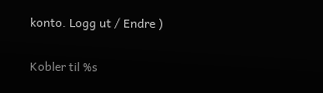konto. Logg ut / Endre )

Kobler til %s